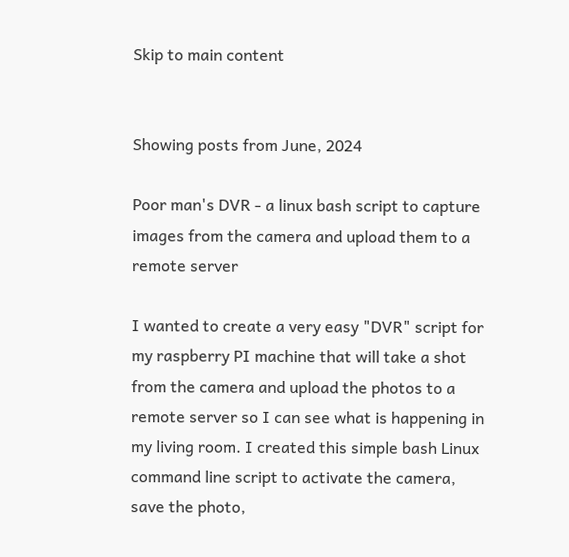Skip to main content


Showing posts from June, 2024

Poor man's DVR - a linux bash script to capture images from the camera and upload them to a remote server

I wanted to create a very easy "DVR" script for my raspberry PI machine that will take a shot from the camera and upload the photos to a remote server so I can see what is happening in my living room. I created this simple bash Linux command line script to activate the camera, save the photo,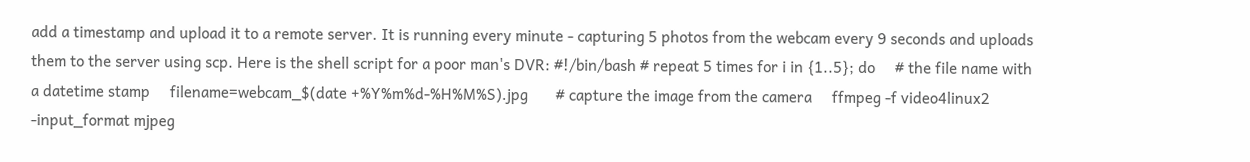add a timestamp and upload it to a remote server. It is running every minute - capturing 5 photos from the webcam every 9 seconds and uploads them to the server using scp. Here is the shell script for a poor man's DVR: #!/bin/bash # repeat 5 times for i in {1..5}; do     # the file name with a datetime stamp     filename=webcam_$(date +%Y%m%d-%H%M%S).jpg       # capture the image from the camera     ffmpeg -f video4linux2 -input_format mjpeg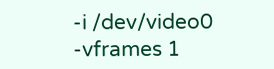-i /dev/video0 -vframes 1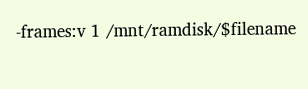-frames:v 1 /mnt/ramdisk/$filename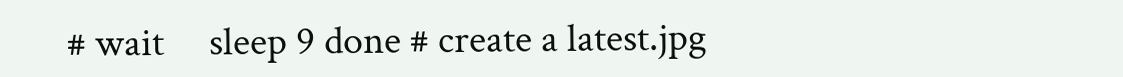# wait     sleep 9 done # create a latest.jpg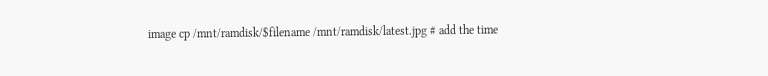image cp /mnt/ramdisk/$filename /mnt/ramdisk/latest.jpg # add the time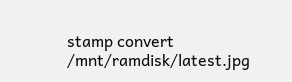stamp convert /mnt/ramdisk/latest.jpg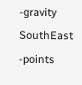-gravity SouthEast -points